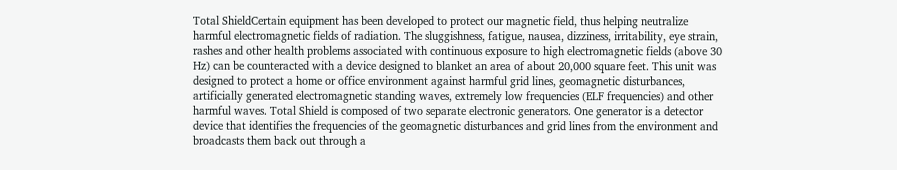Total ShieldCertain equipment has been developed to protect our magnetic field, thus helping neutralize harmful electromagnetic fields of radiation. The sluggishness, fatigue, nausea, dizziness, irritability, eye strain, rashes and other health problems associated with continuous exposure to high electromagnetic fields (above 30 Hz) can be counteracted with a device designed to blanket an area of about 20,000 square feet. This unit was designed to protect a home or office environment against harmful grid lines, geomagnetic disturbances, artificially generated electromagnetic standing waves, extremely low frequencies (ELF frequencies) and other harmful waves. Total Shield is composed of two separate electronic generators. One generator is a detector device that identifies the frequencies of the geomagnetic disturbances and grid lines from the environment and broadcasts them back out through a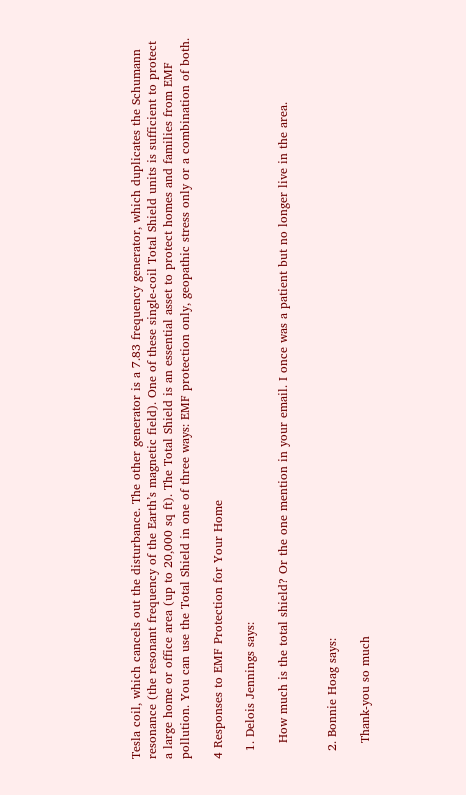Tesla coil, which cancels out the disturbance. The other generator is a 7.83 frequency generator, which duplicates the Schumann resonance (the resonant frequency of the Earth’s magnetic field). One of these single-coil Total Shield units is sufficient to protect a large home or office area (up to 20,000 sq ft). The Total Shield is an essential asset to protect homes and families from EMF pollution. You can use the Total Shield in one of three ways: EMF protection only, geopathic stress only or a combination of both.

4 Responses to EMF Protection for Your Home

  1. Delois Jennings says:

    How much is the total shield? Or the one mention in your email. I once was a patient but no longer live in the area.


  2. Bonnie Hoag says:

    Thank-you so much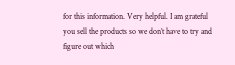for this information. Very helpful. I am grateful you sell the products so we don’t have to try and figure out which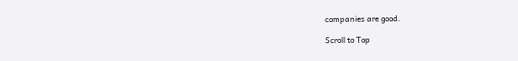companies are good.

Scroll to Top